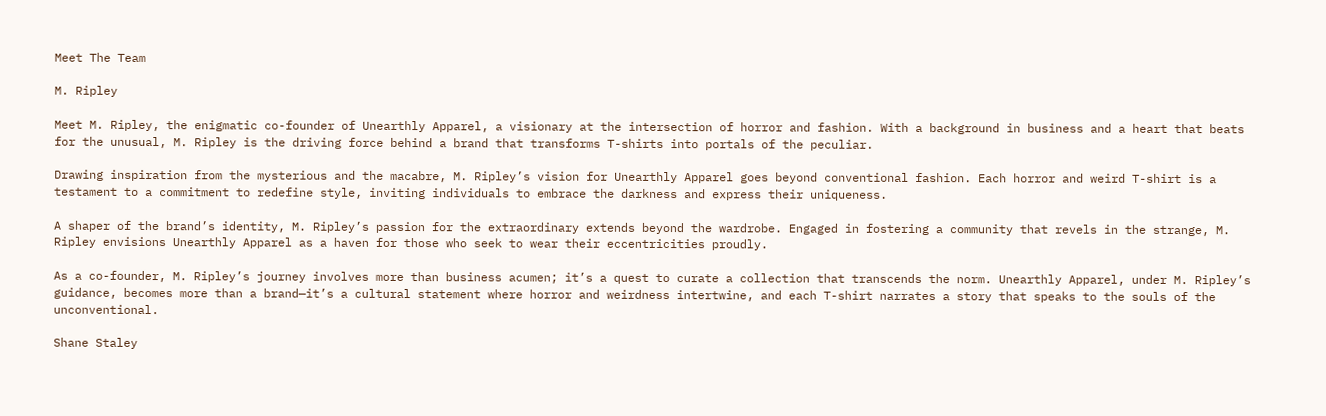Meet The Team

M. Ripley

Meet M. Ripley, the enigmatic co-founder of Unearthly Apparel, a visionary at the intersection of horror and fashion. With a background in business and a heart that beats for the unusual, M. Ripley is the driving force behind a brand that transforms T-shirts into portals of the peculiar.

Drawing inspiration from the mysterious and the macabre, M. Ripley’s vision for Unearthly Apparel goes beyond conventional fashion. Each horror and weird T-shirt is a testament to a commitment to redefine style, inviting individuals to embrace the darkness and express their uniqueness.

A shaper of the brand’s identity, M. Ripley’s passion for the extraordinary extends beyond the wardrobe. Engaged in fostering a community that revels in the strange, M. Ripley envisions Unearthly Apparel as a haven for those who seek to wear their eccentricities proudly.

As a co-founder, M. Ripley’s journey involves more than business acumen; it’s a quest to curate a collection that transcends the norm. Unearthly Apparel, under M. Ripley’s guidance, becomes more than a brand—it’s a cultural statement where horror and weirdness intertwine, and each T-shirt narrates a story that speaks to the souls of the unconventional.

Shane Staley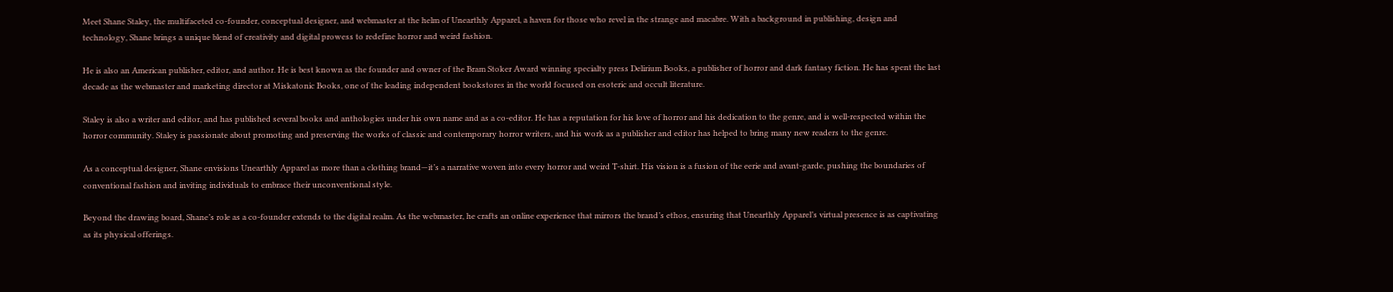Meet Shane Staley, the multifaceted co-founder, conceptual designer, and webmaster at the helm of Unearthly Apparel, a haven for those who revel in the strange and macabre. With a background in publishing, design and technology, Shane brings a unique blend of creativity and digital prowess to redefine horror and weird fashion.

He is also an American publisher, editor, and author. He is best known as the founder and owner of the Bram Stoker Award winning specialty press Delirium Books, a publisher of horror and dark fantasy fiction. He has spent the last decade as the webmaster and marketing director at Miskatonic Books, one of the leading independent bookstores in the world focused on esoteric and occult literature.

Staley is also a writer and editor, and has published several books and anthologies under his own name and as a co-editor. He has a reputation for his love of horror and his dedication to the genre, and is well-respected within the horror community. Staley is passionate about promoting and preserving the works of classic and contemporary horror writers, and his work as a publisher and editor has helped to bring many new readers to the genre.

As a conceptual designer, Shane envisions Unearthly Apparel as more than a clothing brand—it’s a narrative woven into every horror and weird T-shirt. His vision is a fusion of the eerie and avant-garde, pushing the boundaries of conventional fashion and inviting individuals to embrace their unconventional style.

Beyond the drawing board, Shane’s role as a co-founder extends to the digital realm. As the webmaster, he crafts an online experience that mirrors the brand’s ethos, ensuring that Unearthly Apparel’s virtual presence is as captivating as its physical offerings.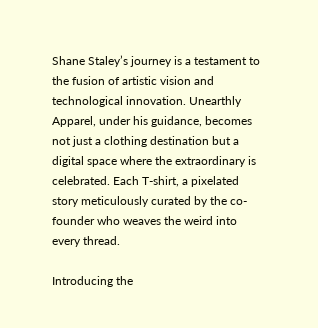Shane Staley’s journey is a testament to the fusion of artistic vision and technological innovation. Unearthly Apparel, under his guidance, becomes not just a clothing destination but a digital space where the extraordinary is celebrated. Each T-shirt, a pixelated story meticulously curated by the co-founder who weaves the weird into every thread.

Introducing the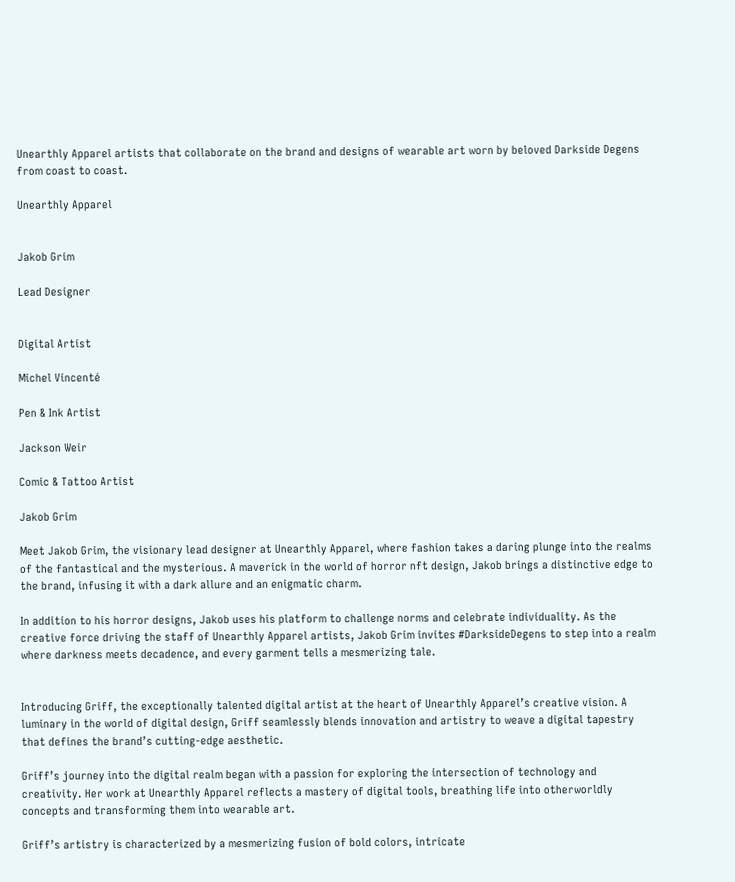Unearthly Apparel artists that collaborate on the brand and designs of wearable art worn by beloved Darkside Degens from coast to coast.

Unearthly Apparel


Jakob Grim

Lead Designer


Digital Artist

Michel Vincenté

Pen & Ink Artist

Jackson Weir

Comic & Tattoo Artist

Jakob Grim

Meet Jakob Grim, the visionary lead designer at Unearthly Apparel, where fashion takes a daring plunge into the realms of the fantastical and the mysterious. A maverick in the world of horror nft design, Jakob brings a distinctive edge to the brand, infusing it with a dark allure and an enigmatic charm.

In addition to his horror designs, Jakob uses his platform to challenge norms and celebrate individuality. As the creative force driving the staff of Unearthly Apparel artists, Jakob Grim invites #DarksideDegens to step into a realm where darkness meets decadence, and every garment tells a mesmerizing tale.


Introducing Griff, the exceptionally talented digital artist at the heart of Unearthly Apparel’s creative vision. A luminary in the world of digital design, Griff seamlessly blends innovation and artistry to weave a digital tapestry that defines the brand’s cutting-edge aesthetic.

Griff’s journey into the digital realm began with a passion for exploring the intersection of technology and creativity. Her work at Unearthly Apparel reflects a mastery of digital tools, breathing life into otherworldly concepts and transforming them into wearable art.

Griff’s artistry is characterized by a mesmerizing fusion of bold colors, intricate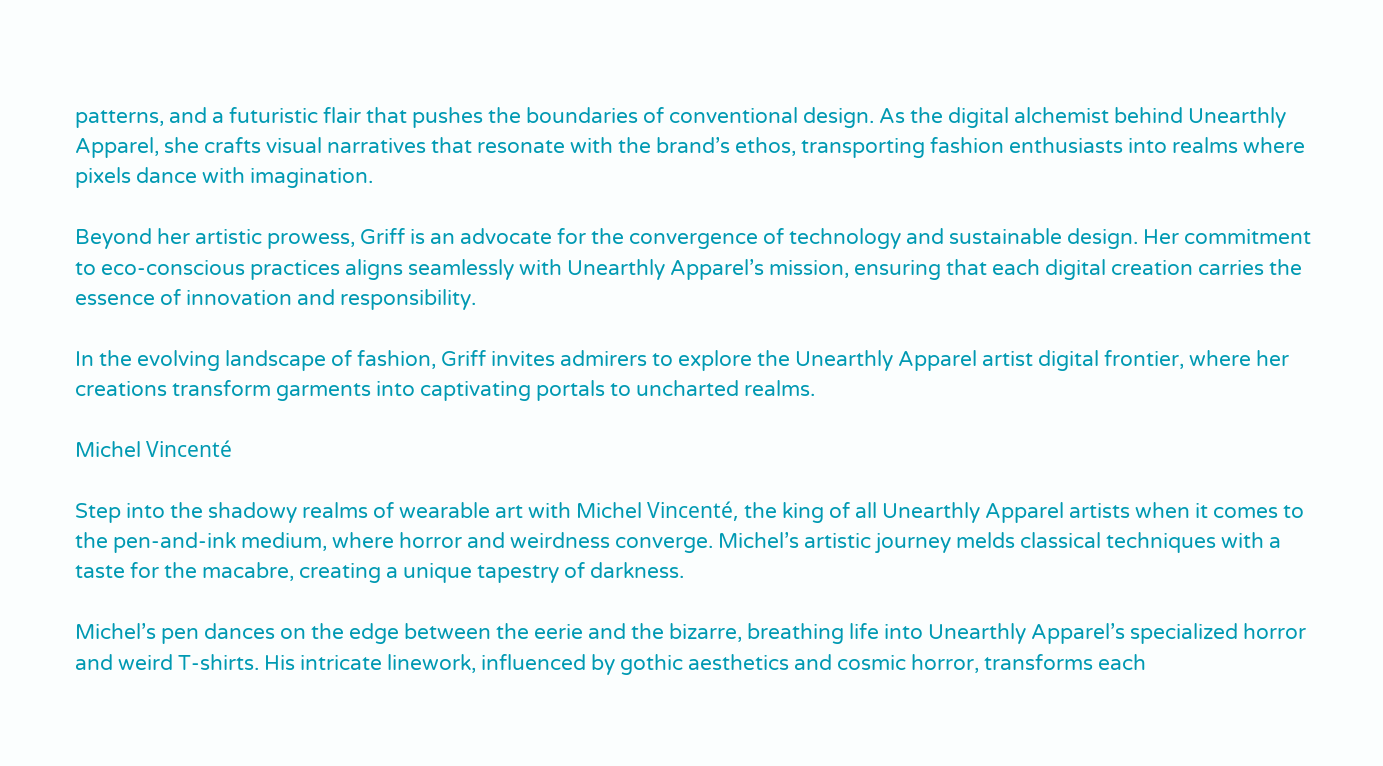patterns, and a futuristic flair that pushes the boundaries of conventional design. As the digital alchemist behind Unearthly Apparel, she crafts visual narratives that resonate with the brand’s ethos, transporting fashion enthusiasts into realms where pixels dance with imagination.

Beyond her artistic prowess, Griff is an advocate for the convergence of technology and sustainable design. Her commitment to eco-conscious practices aligns seamlessly with Unearthly Apparel’s mission, ensuring that each digital creation carries the essence of innovation and responsibility.

In the evolving landscape of fashion, Griff invites admirers to explore the Unearthly Apparel artist digital frontier, where her creations transform garments into captivating portals to uncharted realms.

Michel Vincenté

Step into the shadowy realms of wearable art with Michel Vincenté, the king of all Unearthly Apparel artists when it comes to the pen-and-ink medium, where horror and weirdness converge. Michel’s artistic journey melds classical techniques with a taste for the macabre, creating a unique tapestry of darkness.

Michel’s pen dances on the edge between the eerie and the bizarre, breathing life into Unearthly Apparel’s specialized horror and weird T-shirts. His intricate linework, influenced by gothic aesthetics and cosmic horror, transforms each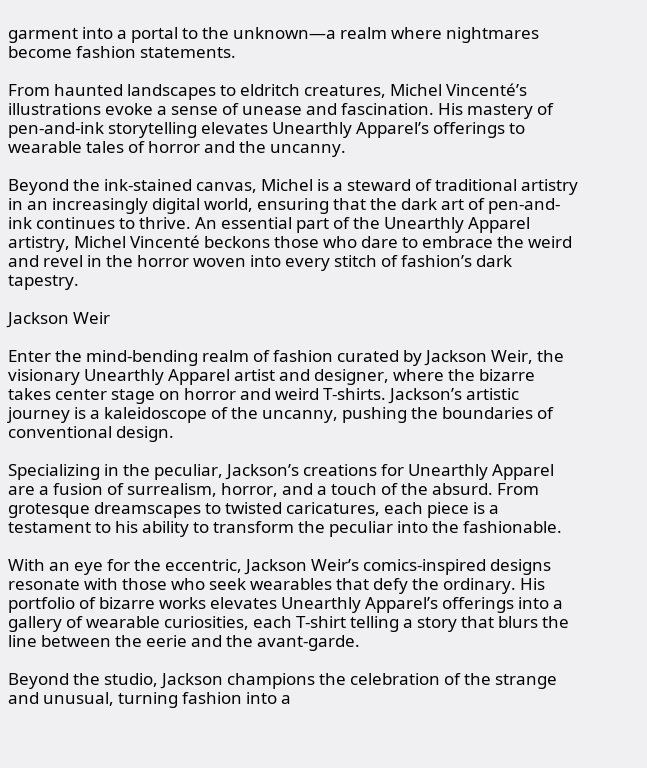garment into a portal to the unknown—a realm where nightmares become fashion statements.

From haunted landscapes to eldritch creatures, Michel Vincenté’s illustrations evoke a sense of unease and fascination. His mastery of pen-and-ink storytelling elevates Unearthly Apparel’s offerings to wearable tales of horror and the uncanny.

Beyond the ink-stained canvas, Michel is a steward of traditional artistry in an increasingly digital world, ensuring that the dark art of pen-and-ink continues to thrive. An essential part of the Unearthly Apparel artistry, Michel Vincenté beckons those who dare to embrace the weird and revel in the horror woven into every stitch of fashion’s dark tapestry.

Jackson Weir

Enter the mind-bending realm of fashion curated by Jackson Weir, the visionary Unearthly Apparel artist and designer, where the bizarre takes center stage on horror and weird T-shirts. Jackson’s artistic journey is a kaleidoscope of the uncanny, pushing the boundaries of conventional design.

Specializing in the peculiar, Jackson’s creations for Unearthly Apparel are a fusion of surrealism, horror, and a touch of the absurd. From grotesque dreamscapes to twisted caricatures, each piece is a testament to his ability to transform the peculiar into the fashionable.

With an eye for the eccentric, Jackson Weir’s comics-inspired designs resonate with those who seek wearables that defy the ordinary. His portfolio of bizarre works elevates Unearthly Apparel’s offerings into a gallery of wearable curiosities, each T-shirt telling a story that blurs the line between the eerie and the avant-garde.

Beyond the studio, Jackson champions the celebration of the strange and unusual, turning fashion into a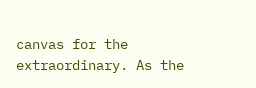canvas for the extraordinary. As the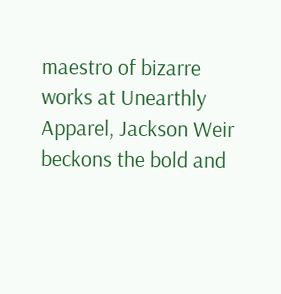maestro of bizarre works at Unearthly Apparel, Jackson Weir beckons the bold and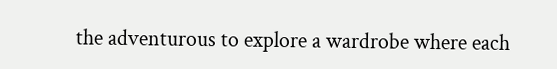the adventurous to explore a wardrobe where each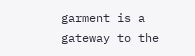garment is a gateway to the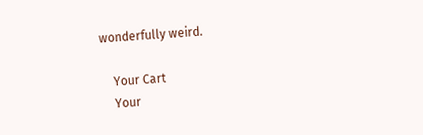wonderfully weird.

    Your Cart
    Your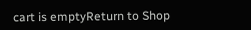cart is emptyReturn to Shop